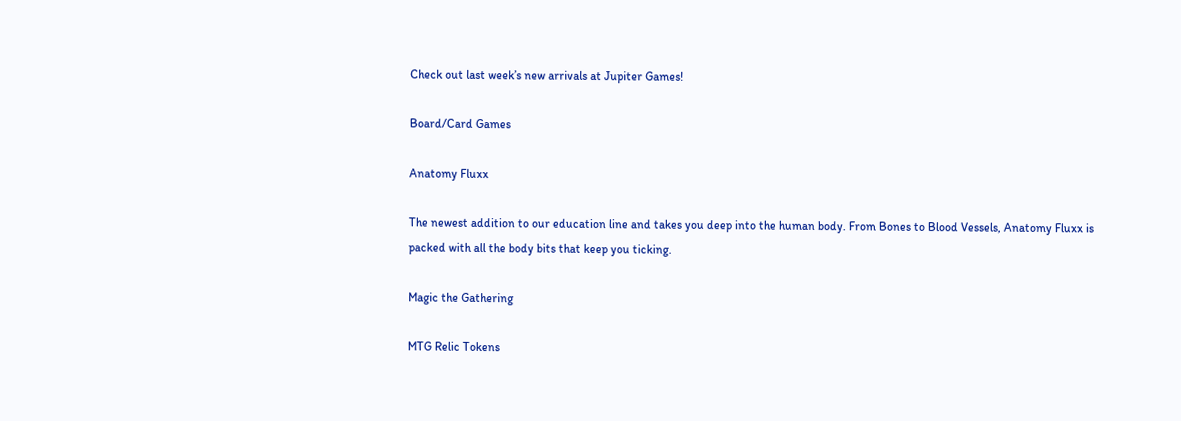Check out last week’s new arrivals at Jupiter Games!

Board/Card Games

Anatomy Fluxx

The newest addition to our education line and takes you deep into the human body. From Bones to Blood Vessels, Anatomy Fluxx is packed with all the body bits that keep you ticking.

Magic the Gathering

MTG Relic Tokens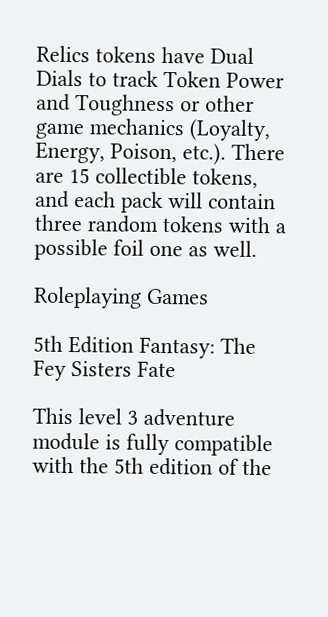Relics tokens have Dual Dials to track Token Power and Toughness or other game mechanics (Loyalty, Energy, Poison, etc.). There are 15 collectible tokens, and each pack will contain three random tokens with a possible foil one as well.

Roleplaying Games

5th Edition Fantasy: The Fey Sisters Fate

This level 3 adventure module is fully compatible with the 5th edition of the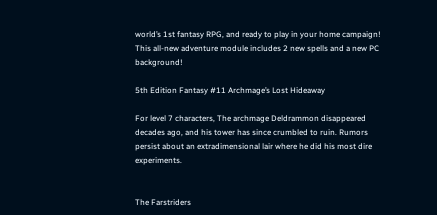world’s 1st fantasy RPG, and ready to play in your home campaign! This all-new adventure module includes 2 new spells and a new PC background!

5th Edition Fantasy #11 Archmage’s Lost Hideaway

For level 7 characters, The archmage Deldrammon disappeared decades ago, and his tower has since crumbled to ruin. Rumors persist about an extradimensional lair where he did his most dire experiments.


The Farstriders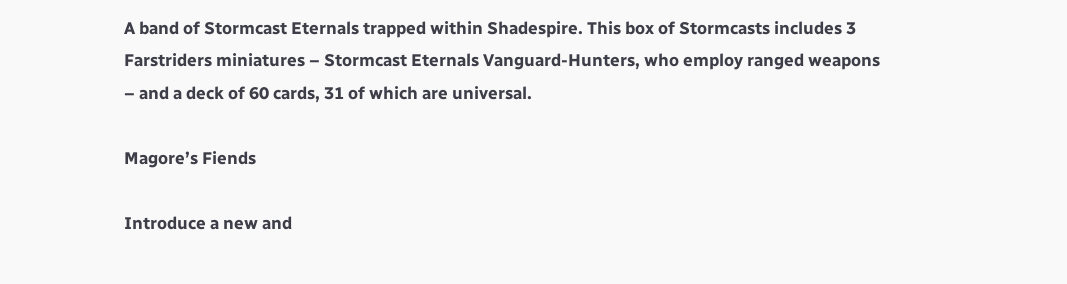A band of Stormcast Eternals trapped within Shadespire. This box of Stormcasts includes 3 Farstriders miniatures – Stormcast Eternals Vanguard-Hunters, who employ ranged weapons – and a deck of 60 cards, 31 of which are universal.

Magore’s Fiends

Introduce a new and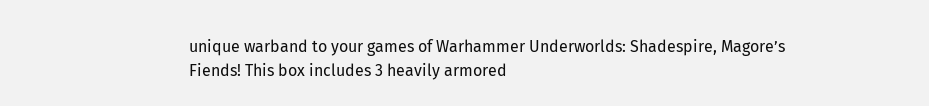unique warband to your games of Warhammer Underworlds: Shadespire, Magore’s Fiends! This box includes 3 heavily armored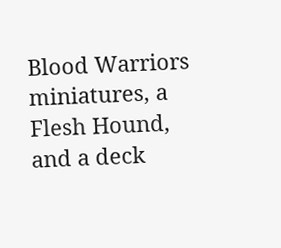Blood Warriors miniatures, a Flesh Hound, and a deck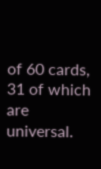of 60 cards, 31 of which are universal.